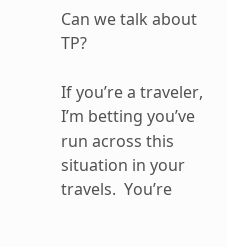Can we talk about TP?

If you’re a traveler, I’m betting you’ve run across this situation in your travels.  You’re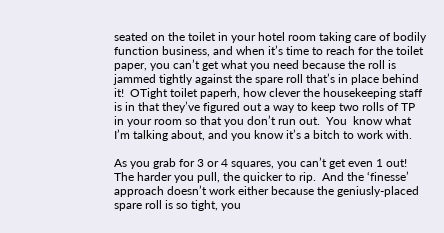seated on the toilet in your hotel room taking care of bodily function business, and when it’s time to reach for the toilet paper, you can’t get what you need because the roll is jammed tightly against the spare roll that’s in place behind it!  OTight toilet paperh, how clever the housekeeping staff is in that they’ve figured out a way to keep two rolls of TP in your room so that you don’t run out.  You  know what I’m talking about, and you know it’s a bitch to work with.

As you grab for 3 or 4 squares, you can’t get even 1 out!  The harder you pull, the quicker to rip.  And the ‘finesse’ approach doesn’t work either because the geniusly-placed spare roll is so tight, you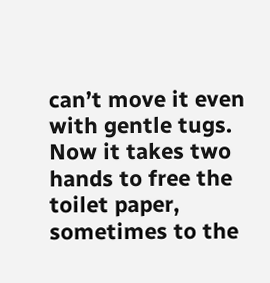can’t move it even with gentle tugs.  Now it takes two hands to free the toilet paper, sometimes to the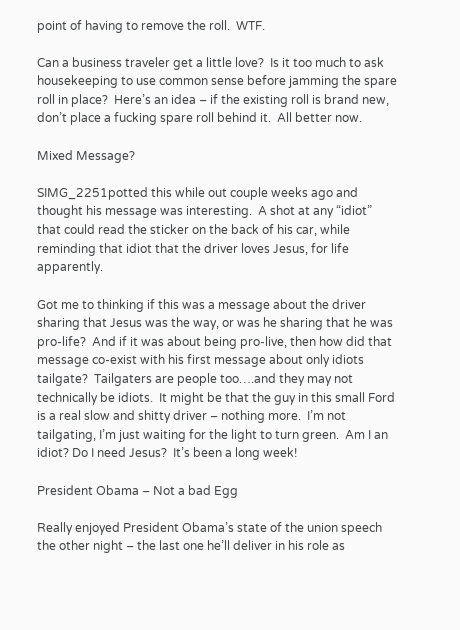point of having to remove the roll.  WTF.

Can a business traveler get a little love?  Is it too much to ask housekeeping to use common sense before jamming the spare roll in place?  Here’s an idea – if the existing roll is brand new, don’t place a fucking spare roll behind it.  All better now.

Mixed Message?

SIMG_2251potted this while out couple weeks ago and thought his message was interesting.  A shot at any “idiot” that could read the sticker on the back of his car, while reminding that idiot that the driver loves Jesus, for life apparently.

Got me to thinking if this was a message about the driver sharing that Jesus was the way, or was he sharing that he was pro-life?  And if it was about being pro-live, then how did that message co-exist with his first message about only idiots tailgate?  Tailgaters are people too….and they may not technically be idiots.  It might be that the guy in this small Ford is a real slow and shitty driver – nothing more.  I’m not tailgating, I’m just waiting for the light to turn green.  Am I an idiot? Do I need Jesus?  It’s been a long week!

President Obama – Not a bad Egg

Really enjoyed President Obama’s state of the union speech the other night – the last one he’ll deliver in his role as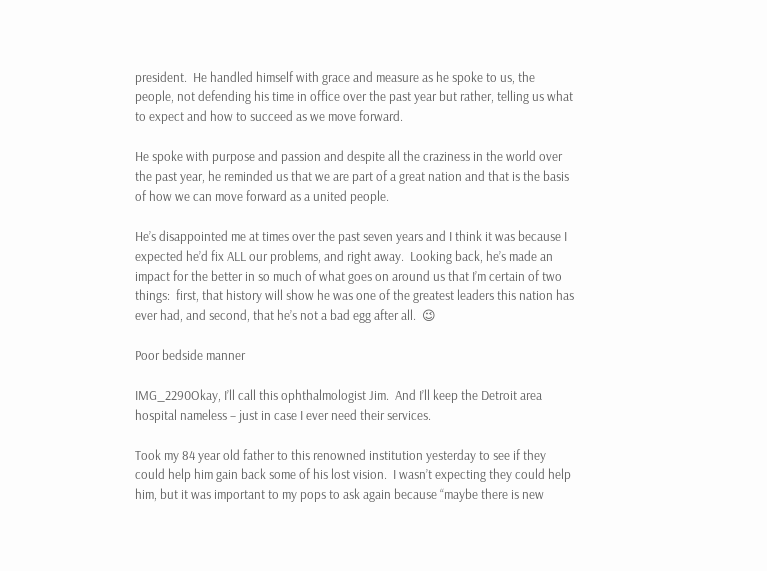president.  He handled himself with grace and measure as he spoke to us, the people, not defending his time in office over the past year but rather, telling us what to expect and how to succeed as we move forward.

He spoke with purpose and passion and despite all the craziness in the world over the past year, he reminded us that we are part of a great nation and that is the basis of how we can move forward as a united people.

He’s disappointed me at times over the past seven years and I think it was because I expected he’d fix ALL our problems, and right away.  Looking back, he’s made an impact for the better in so much of what goes on around us that I’m certain of two things:  first, that history will show he was one of the greatest leaders this nation has ever had, and second, that he’s not a bad egg after all.  😉

Poor bedside manner

IMG_2290Okay, I’ll call this ophthalmologist Jim.  And I’ll keep the Detroit area hospital nameless – just in case I ever need their services.

Took my 84 year old father to this renowned institution yesterday to see if they could help him gain back some of his lost vision.  I wasn’t expecting they could help him, but it was important to my pops to ask again because “maybe there is new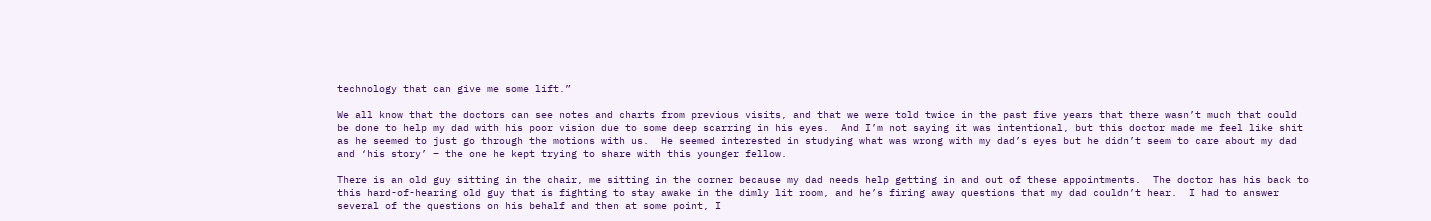technology that can give me some lift.”

We all know that the doctors can see notes and charts from previous visits, and that we were told twice in the past five years that there wasn’t much that could be done to help my dad with his poor vision due to some deep scarring in his eyes.  And I’m not saying it was intentional, but this doctor made me feel like shit as he seemed to just go through the motions with us.  He seemed interested in studying what was wrong with my dad’s eyes but he didn’t seem to care about my dad and ‘his story’ – the one he kept trying to share with this younger fellow.

There is an old guy sitting in the chair, me sitting in the corner because my dad needs help getting in and out of these appointments.  The doctor has his back to this hard-of-hearing old guy that is fighting to stay awake in the dimly lit room, and he’s firing away questions that my dad couldn’t hear.  I had to answer several of the questions on his behalf and then at some point, I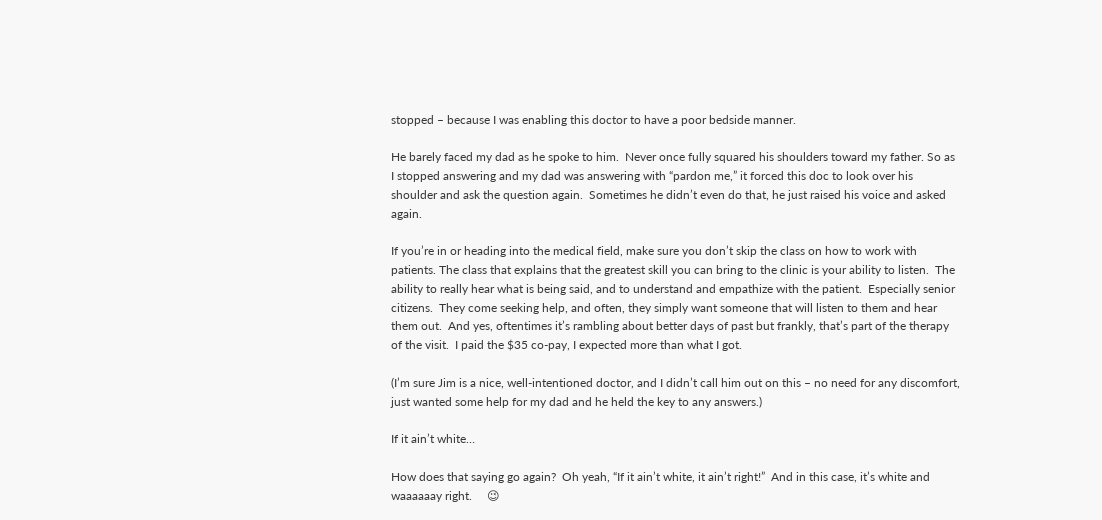stopped – because I was enabling this doctor to have a poor bedside manner.

He barely faced my dad as he spoke to him.  Never once fully squared his shoulders toward my father. So as I stopped answering and my dad was answering with “pardon me,” it forced this doc to look over his shoulder and ask the question again.  Sometimes he didn’t even do that, he just raised his voice and asked again.

If you’re in or heading into the medical field, make sure you don’t skip the class on how to work with patients. The class that explains that the greatest skill you can bring to the clinic is your ability to listen.  The ability to really hear what is being said, and to understand and empathize with the patient.  Especially senior citizens.  They come seeking help, and often, they simply want someone that will listen to them and hear them out.  And yes, oftentimes it’s rambling about better days of past but frankly, that’s part of the therapy of the visit.  I paid the $35 co-pay, I expected more than what I got.

(I’m sure Jim is a nice, well-intentioned doctor, and I didn’t call him out on this – no need for any discomfort, just wanted some help for my dad and he held the key to any answers.)

If it ain’t white…

How does that saying go again?  Oh yeah, “If it ain’t white, it ain’t right!”  And in this case, it’s white and waaaaaay right.     😉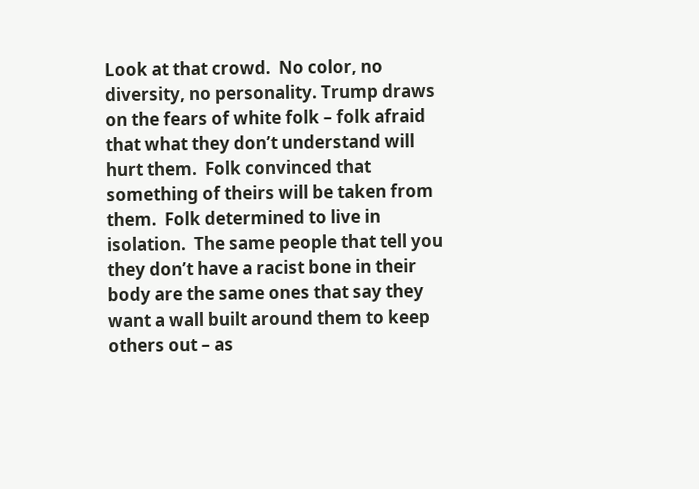Look at that crowd.  No color, no diversity, no personality. Trump draws on the fears of white folk – folk afraid that what they don’t understand will hurt them.  Folk convinced that something of theirs will be taken from them.  Folk determined to live in isolation.  The same people that tell you they don’t have a racist bone in their body are the same ones that say they want a wall built around them to keep others out – as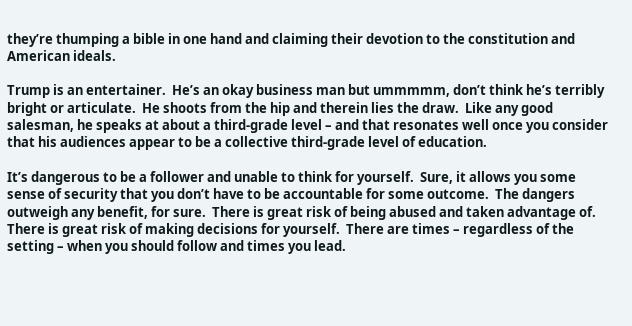they’re thumping a bible in one hand and claiming their devotion to the constitution and American ideals.

Trump is an entertainer.  He’s an okay business man but ummmmm, don’t think he’s terribly bright or articulate.  He shoots from the hip and therein lies the draw.  Like any good salesman, he speaks at about a third-grade level – and that resonates well once you consider that his audiences appear to be a collective third-grade level of education.

It’s dangerous to be a follower and unable to think for yourself.  Sure, it allows you some sense of security that you don’t have to be accountable for some outcome.  The dangers outweigh any benefit, for sure.  There is great risk of being abused and taken advantage of.  There is great risk of making decisions for yourself.  There are times – regardless of the setting – when you should follow and times you lead.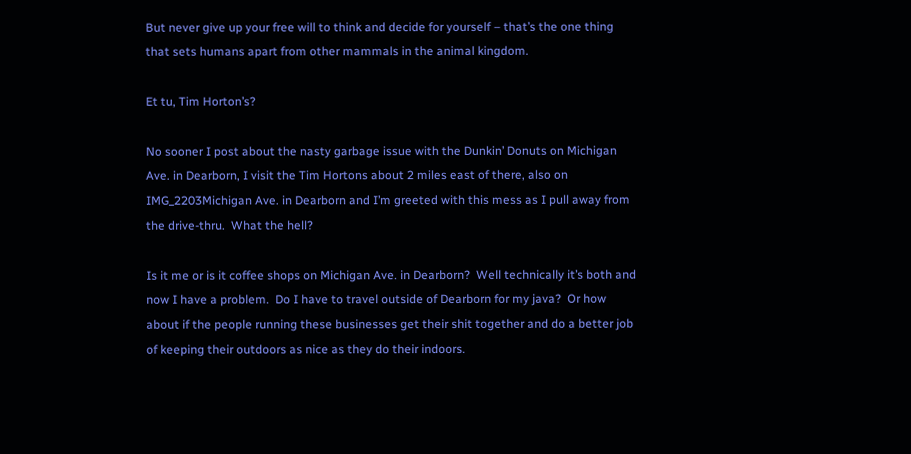But never give up your free will to think and decide for yourself – that’s the one thing that sets humans apart from other mammals in the animal kingdom.

Et tu, Tim Horton’s?

No sooner I post about the nasty garbage issue with the Dunkin’ Donuts on Michigan Ave. in Dearborn, I visit the Tim Hortons about 2 miles east of there, also on IMG_2203Michigan Ave. in Dearborn and I’m greeted with this mess as I pull away from the drive-thru.  What the hell?

Is it me or is it coffee shops on Michigan Ave. in Dearborn?  Well technically it’s both and now I have a problem.  Do I have to travel outside of Dearborn for my java?  Or how about if the people running these businesses get their shit together and do a better job of keeping their outdoors as nice as they do their indoors.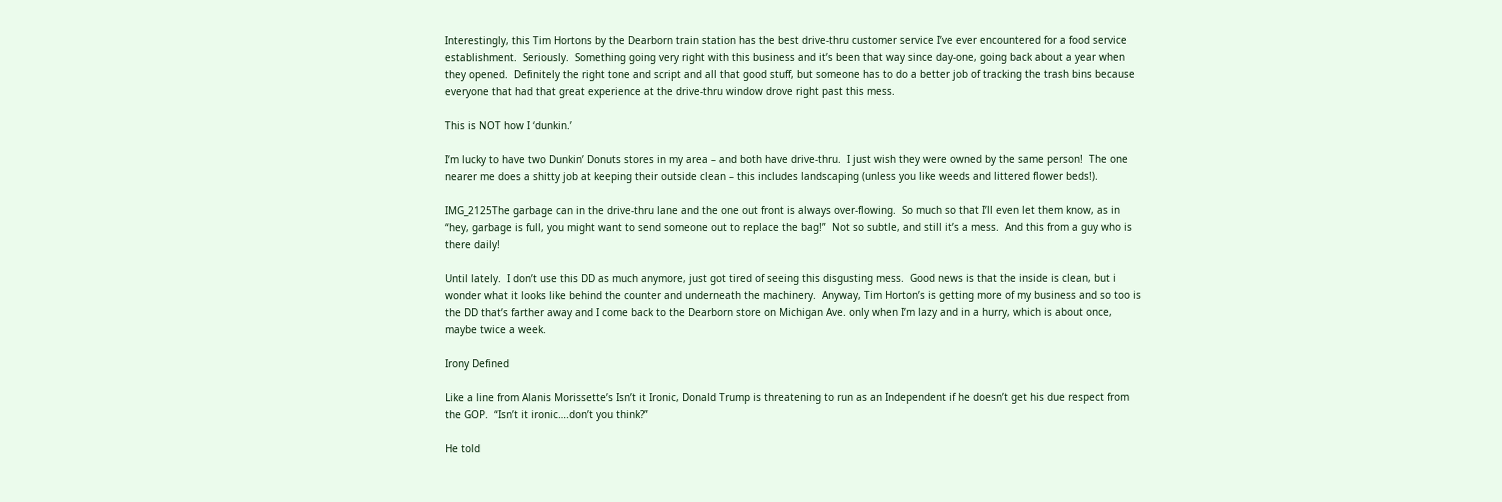Interestingly, this Tim Hortons by the Dearborn train station has the best drive-thru customer service I’ve ever encountered for a food service establishment.  Seriously.  Something going very right with this business and it’s been that way since day-one, going back about a year when they opened.  Definitely the right tone and script and all that good stuff, but someone has to do a better job of tracking the trash bins because everyone that had that great experience at the drive-thru window drove right past this mess.

This is NOT how I ‘dunkin.’

I’m lucky to have two Dunkin’ Donuts stores in my area – and both have drive-thru.  I just wish they were owned by the same person!  The one nearer me does a shitty job at keeping their outside clean – this includes landscaping (unless you like weeds and littered flower beds!).

IMG_2125The garbage can in the drive-thru lane and the one out front is always over-flowing.  So much so that I’ll even let them know, as in “hey, garbage is full, you might want to send someone out to replace the bag!”  Not so subtle, and still it’s a mess.  And this from a guy who is there daily!

Until lately.  I don’t use this DD as much anymore, just got tired of seeing this disgusting mess.  Good news is that the inside is clean, but i wonder what it looks like behind the counter and underneath the machinery.  Anyway, Tim Horton’s is getting more of my business and so too is the DD that’s farther away and I come back to the Dearborn store on Michigan Ave. only when I’m lazy and in a hurry, which is about once, maybe twice a week.

Irony Defined

Like a line from Alanis Morissette’s Isn’t it Ironic, Donald Trump is threatening to run as an Independent if he doesn’t get his due respect from the GOP.  “Isn’t it ironic….don’t you think?”

He told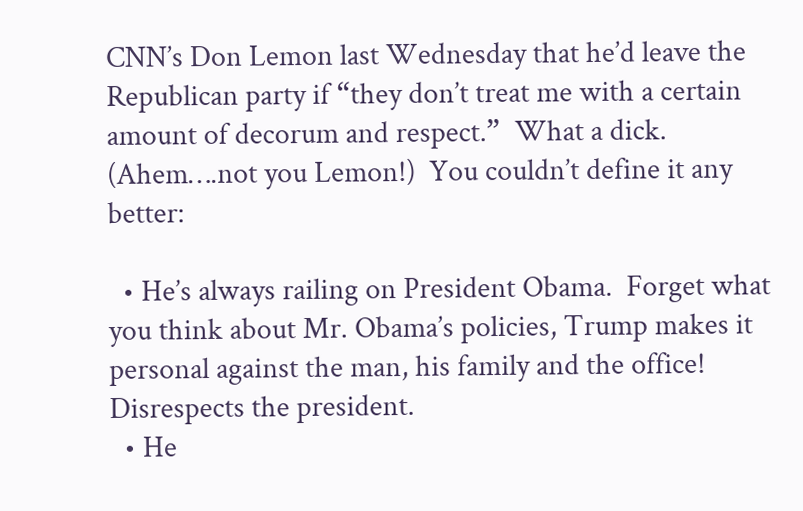CNN’s Don Lemon last Wednesday that he’d leave the Republican party if “they don’t treat me with a certain amount of decorum and respect.”  What a dick.  (Ahem….not you Lemon!)  You couldn’t define it any better:

  • He’s always railing on President Obama.  Forget what you think about Mr. Obama’s policies, Trump makes it personal against the man, his family and the office! Disrespects the president.
  • He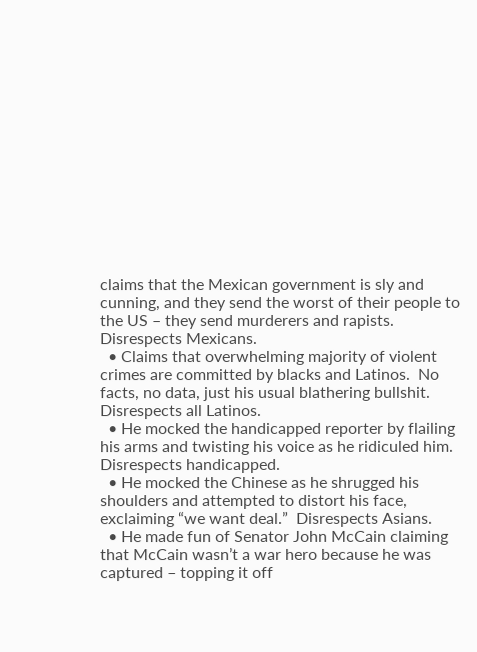claims that the Mexican government is sly and cunning, and they send the worst of their people to the US – they send murderers and rapists.  Disrespects Mexicans.
  • Claims that overwhelming majority of violent crimes are committed by blacks and Latinos.  No facts, no data, just his usual blathering bullshit.  Disrespects all Latinos.
  • He mocked the handicapped reporter by flailing his arms and twisting his voice as he ridiculed him. Disrespects handicapped.
  • He mocked the Chinese as he shrugged his shoulders and attempted to distort his face, exclaiming “we want deal.”  Disrespects Asians.
  • He made fun of Senator John McCain claiming that McCain wasn’t a war hero because he was captured – topping it off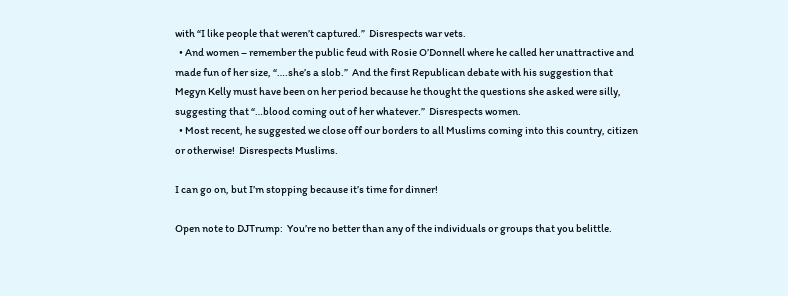with “I like people that weren’t captured.”  Disrespects war vets.
  • And women – remember the public feud with Rosie O’Donnell where he called her unattractive and made fun of her size, “….she’s a slob.”  And the first Republican debate with his suggestion that Megyn Kelly must have been on her period because he thought the questions she asked were silly, suggesting that “…blood coming out of her whatever.”  Disrespects women.
  • Most recent, he suggested we close off our borders to all Muslims coming into this country, citizen or otherwise!  Disrespects Muslims.

I can go on, but I’m stopping because it’s time for dinner!

Open note to DJTrump:  You’re no better than any of the individuals or groups that you belittle.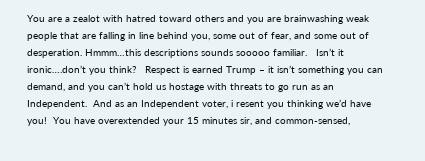You are a zealot with hatred toward others and you are brainwashing weak people that are falling in line behind you, some out of fear, and some out of desperation. Hmmm…this descriptions sounds sooooo familiar.   Isn’t it ironic….don’t you think?   Respect is earned Trump – it isn’t something you can demand, and you can’t hold us hostage with threats to go run as an Independent.  And as an Independent voter, i resent you thinking we’d have you!  You have overextended your 15 minutes sir, and common-sensed,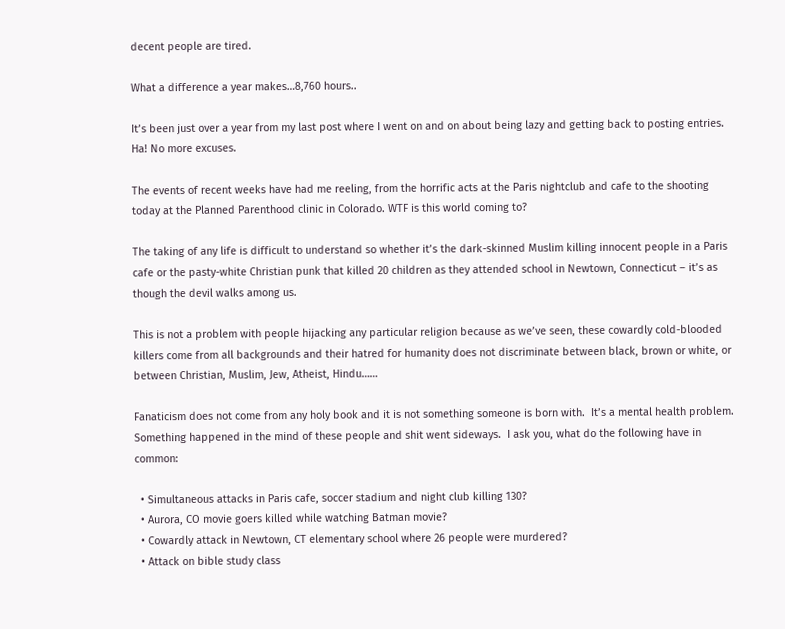decent people are tired.

What a difference a year makes…8,760 hours..

It’s been just over a year from my last post where I went on and on about being lazy and getting back to posting entries.  Ha! No more excuses.

The events of recent weeks have had me reeling, from the horrific acts at the Paris nightclub and cafe to the shooting today at the Planned Parenthood clinic in Colorado. WTF is this world coming to?

The taking of any life is difficult to understand so whether it’s the dark-skinned Muslim killing innocent people in a Paris cafe or the pasty-white Christian punk that killed 20 children as they attended school in Newtown, Connecticut – it’s as though the devil walks among us.

This is not a problem with people hijacking any particular religion because as we’ve seen, these cowardly cold-blooded killers come from all backgrounds and their hatred for humanity does not discriminate between black, brown or white, or between Christian, Muslim, Jew, Atheist, Hindu……

Fanaticism does not come from any holy book and it is not something someone is born with.  It’s a mental health problem.  Something happened in the mind of these people and shit went sideways.  I ask you, what do the following have in common:

  • Simultaneous attacks in Paris cafe, soccer stadium and night club killing 130?
  • Aurora, CO movie goers killed while watching Batman movie?
  • Cowardly attack in Newtown, CT elementary school where 26 people were murdered?
  • Attack on bible study class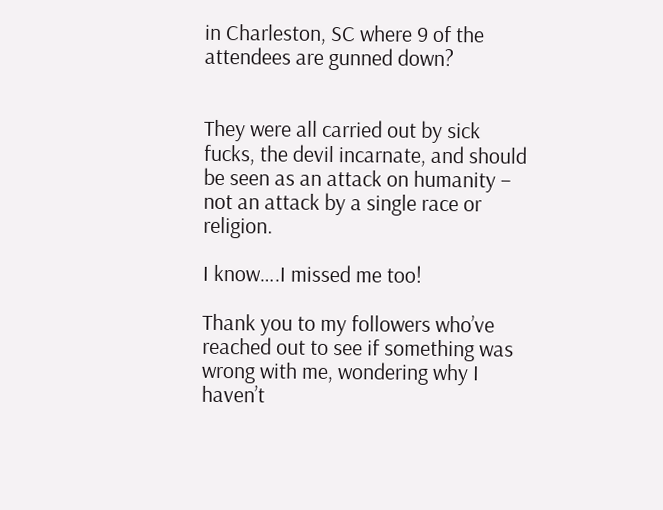in Charleston, SC where 9 of the attendees are gunned down?


They were all carried out by sick fucks, the devil incarnate, and should be seen as an attack on humanity – not an attack by a single race or religion.

I know….I missed me too!

Thank you to my followers who’ve reached out to see if something was wrong with me, wondering why I haven’t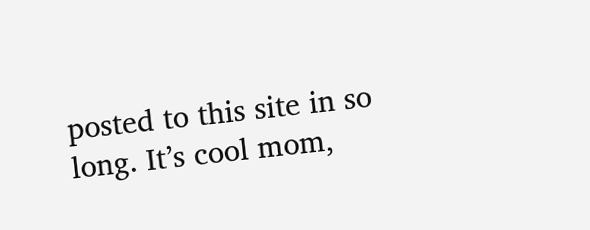posted to this site in so long. It’s cool mom,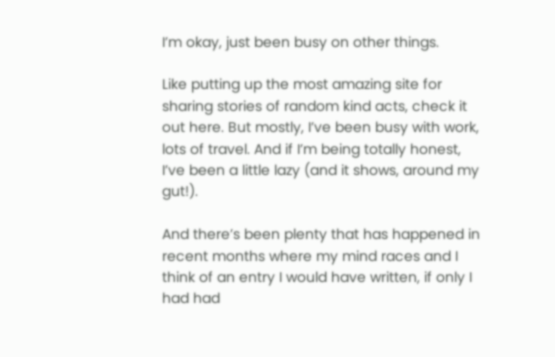I’m okay, just been busy on other things.

Like putting up the most amazing site for sharing stories of random kind acts, check it out here. But mostly, I’ve been busy with work, lots of travel. And if I’m being totally honest, I’ve been a little lazy (and it shows, around my gut!).

And there’s been plenty that has happened in recent months where my mind races and I think of an entry I would have written, if only I had had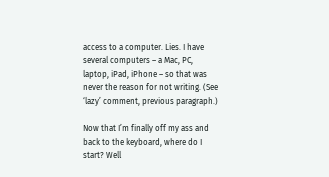access to a computer. Lies. I have several computers – a Mac, PC, laptop, iPad, iPhone – so that was never the reason for not writing. (See ‘lazy’ comment, previous paragraph.)

Now that I’m finally off my ass and back to the keyboard, where do I start? Well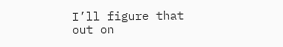I’ll figure that out on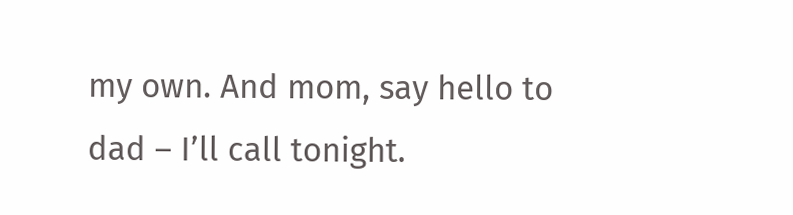my own. And mom, say hello to dad – I’ll call tonight.